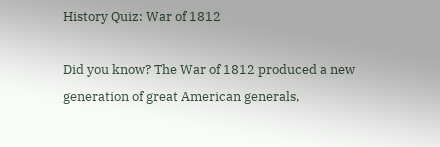History Quiz: War of 1812

Did you know? The War of 1812 produced a new generation of great American generals,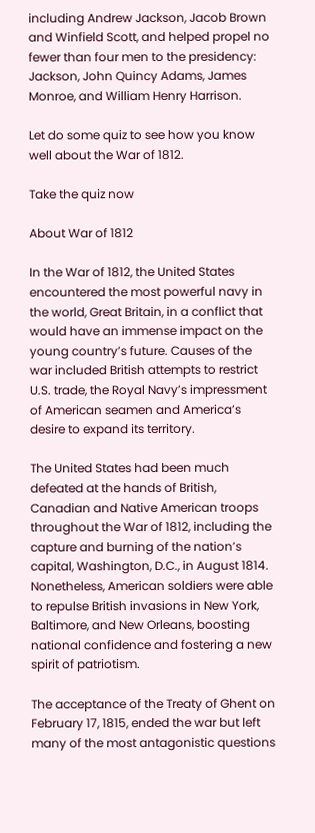including Andrew Jackson, Jacob Brown and Winfield Scott, and helped propel no fewer than four men to the presidency: Jackson, John Quincy Adams, James Monroe, and William Henry Harrison.

Let do some quiz to see how you know well about the War of 1812.

Take the quiz now

About War of 1812

In the War of 1812, the United States encountered the most powerful navy in the world, Great Britain, in a conflict that would have an immense impact on the young country’s future. Causes of the war included British attempts to restrict U.S. trade, the Royal Navy’s impressment of American seamen and America’s desire to expand its territory.

The United States had been much defeated at the hands of British, Canadian and Native American troops throughout the War of 1812, including the capture and burning of the nation’s capital, Washington, D.C., in August 1814. Nonetheless, American soldiers were able to repulse British invasions in New York, Baltimore, and New Orleans, boosting national confidence and fostering a new spirit of patriotism.

The acceptance of the Treaty of Ghent on February 17, 1815, ended the war but left many of the most antagonistic questions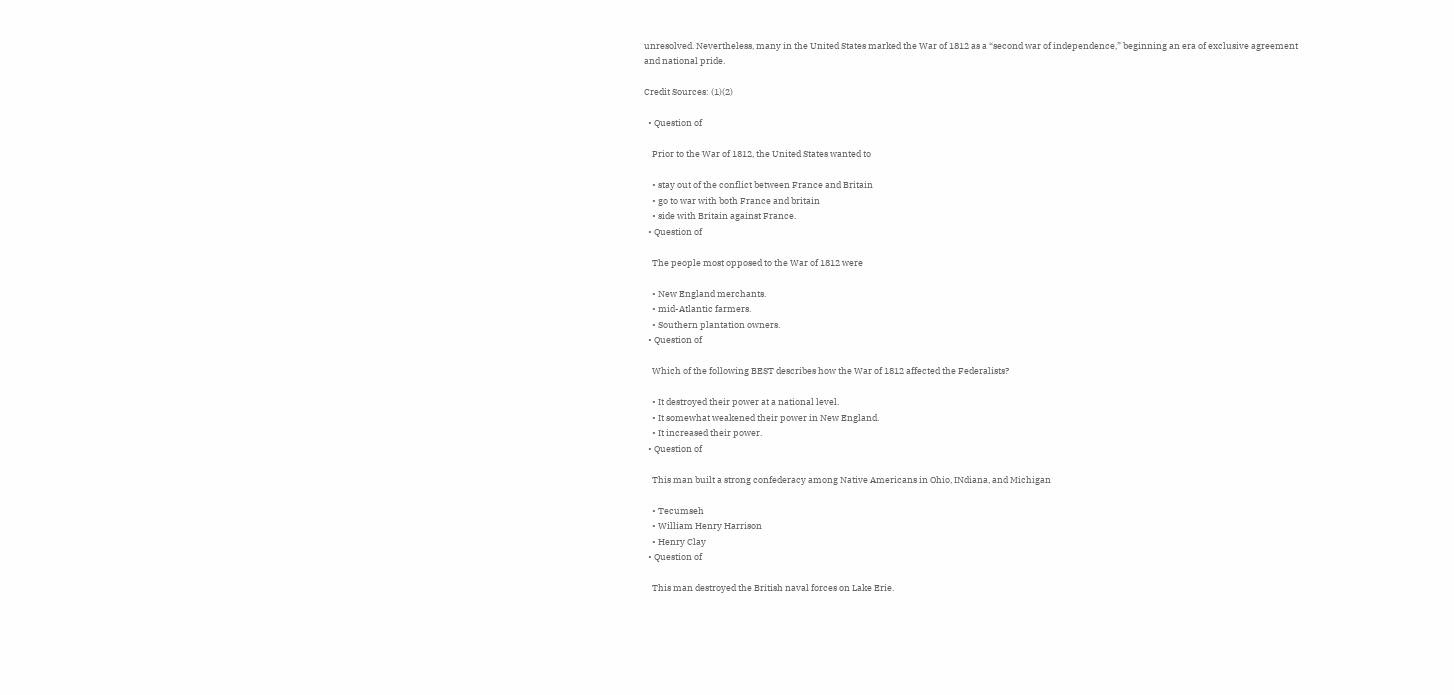unresolved. Nevertheless, many in the United States marked the War of 1812 as a “second war of independence,” beginning an era of exclusive agreement and national pride.

Credit Sources: (1)(2)

  • Question of

    Prior to the War of 1812, the United States wanted to

    • stay out of the conflict between France and Britain
    • go to war with both France and britain
    • side with Britain against France.
  • Question of

    The people most opposed to the War of 1812 were

    • New England merchants.
    • mid-Atlantic farmers.
    • Southern plantation owners.
  • Question of

    Which of the following BEST describes how the War of 1812 affected the Federalists?

    • It destroyed their power at a national level.
    • It somewhat weakened their power in New England.
    • It increased their power.
  • Question of

    This man built a strong confederacy among Native Americans in Ohio, INdiana, and Michigan

    • Tecumseh
    • William Henry Harrison
    • Henry Clay
  • Question of

    This man destroyed the British naval forces on Lake Erie.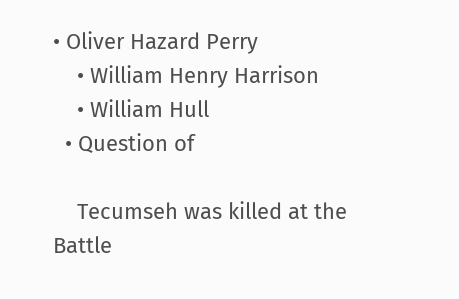• Oliver Hazard Perry
    • William Henry Harrison
    • William Hull
  • Question of

    Tecumseh was killed at the Battle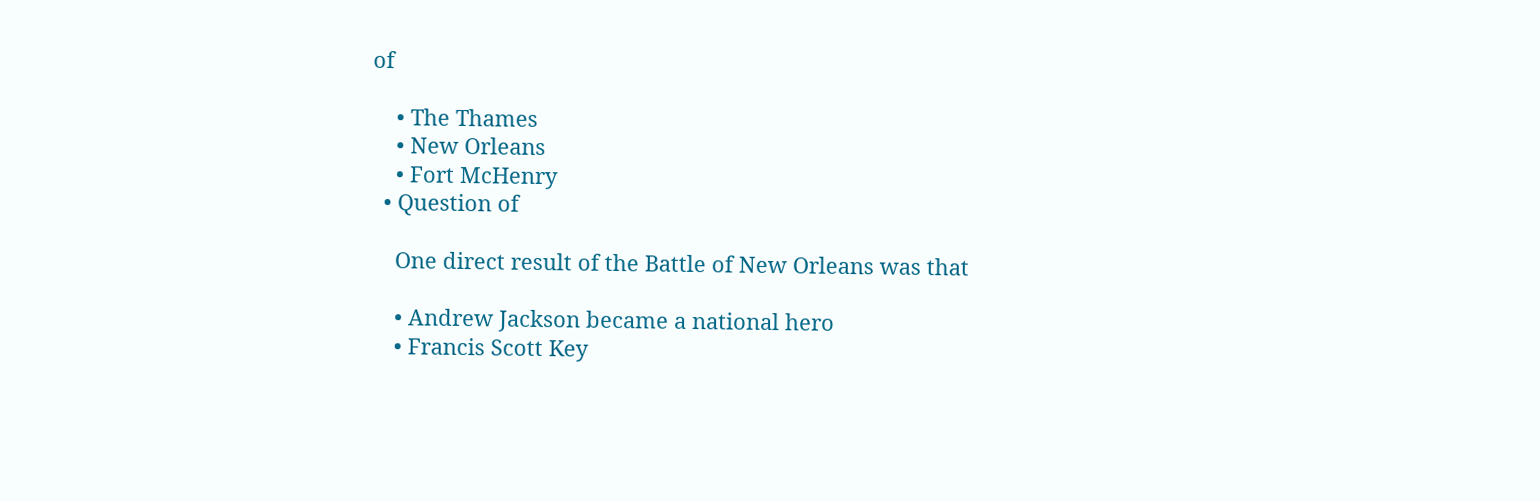of

    • The Thames
    • New Orleans
    • Fort McHenry
  • Question of

    One direct result of the Battle of New Orleans was that

    • Andrew Jackson became a national hero
    • Francis Scott Key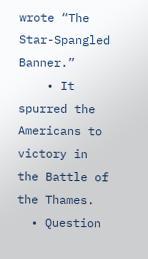wrote “The Star-Spangled Banner.”
    • It spurred the Americans to victory in the Battle of the Thames.
  • Question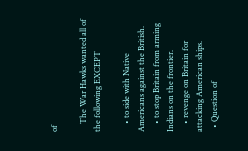of

    The War Hawks wanted all of the following EXCEPT

    • to side with Native Americans against the British.
    • to stop Britain from arming Indians on the frontier.
    • revenge on Britain for attacking American ships.
  • Question of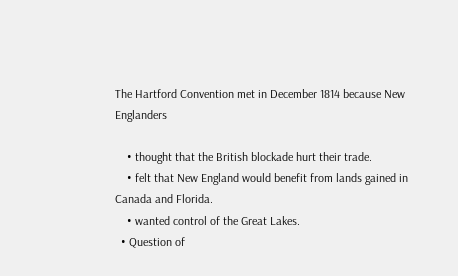The Hartford Convention met in December 1814 because New Englanders

    • thought that the British blockade hurt their trade.
    • felt that New England would benefit from lands gained in Canada and Florida.
    • wanted control of the Great Lakes.
  • Question of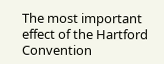The most important effect of the Hartford Convention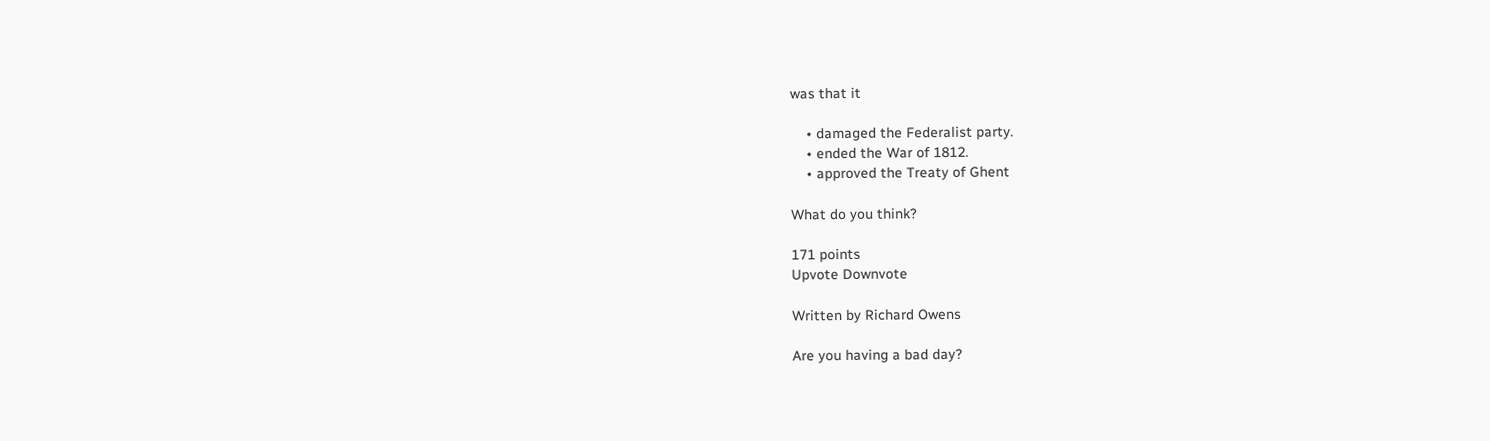was that it

    • damaged the Federalist party.
    • ended the War of 1812.
    • approved the Treaty of Ghent

What do you think?

171 points
Upvote Downvote

Written by Richard Owens

Are you having a bad day?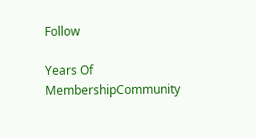Follow

Years Of MembershipCommunity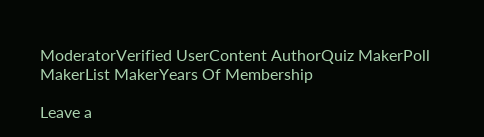ModeratorVerified UserContent AuthorQuiz MakerPoll MakerList MakerYears Of Membership

Leave a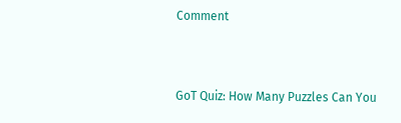Comment


GoT Quiz: How Many Puzzles Can You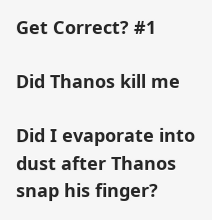Get Correct? #1

Did Thanos kill me

Did I evaporate into dust after Thanos snap his finger?